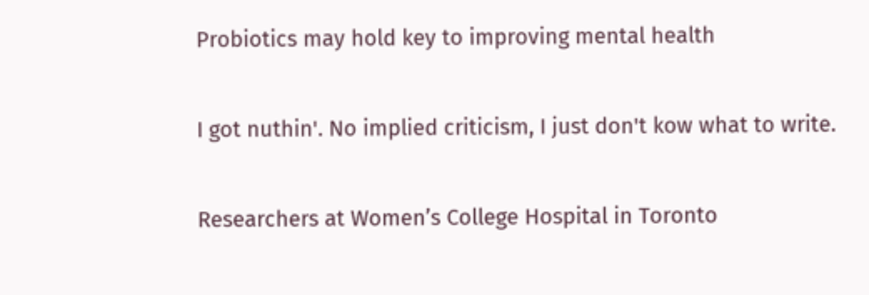Probiotics may hold key to improving mental health

I got nuthin'. No implied criticism, I just don't kow what to write.

Researchers at Women’s College Hospital in Toronto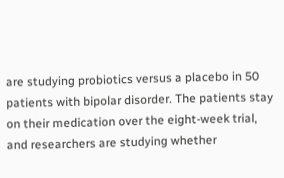are studying probiotics versus a placebo in 50 patients with bipolar disorder. The patients stay on their medication over the eight-week trial, and researchers are studying whether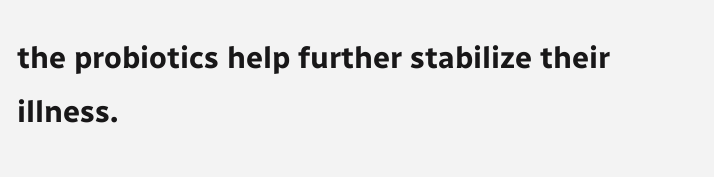the probiotics help further stabilize their illness.